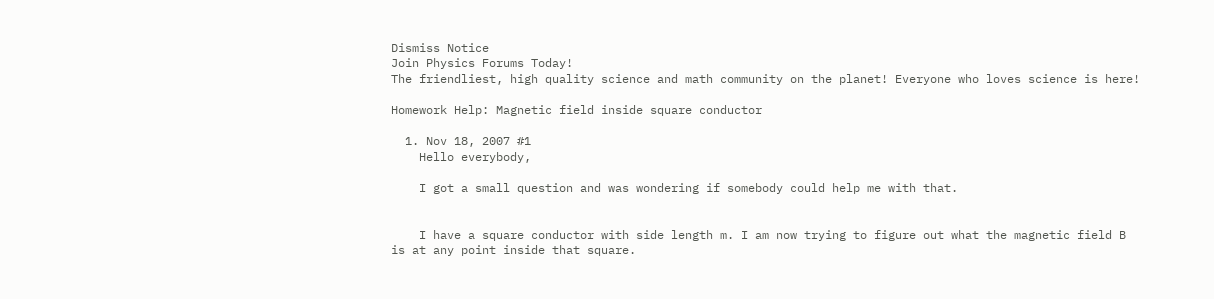Dismiss Notice
Join Physics Forums Today!
The friendliest, high quality science and math community on the planet! Everyone who loves science is here!

Homework Help: Magnetic field inside square conductor

  1. Nov 18, 2007 #1
    Hello everybody,

    I got a small question and was wondering if somebody could help me with that.


    I have a square conductor with side length m. I am now trying to figure out what the magnetic field B is at any point inside that square.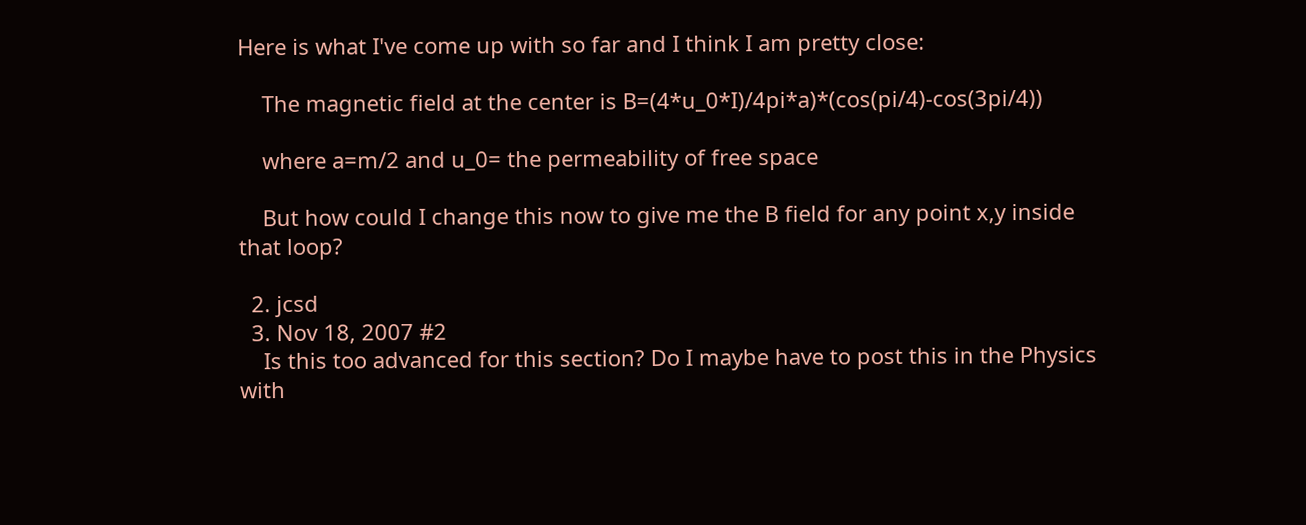Here is what I've come up with so far and I think I am pretty close:

    The magnetic field at the center is B=(4*u_0*I)/4pi*a)*(cos(pi/4)-cos(3pi/4))

    where a=m/2 and u_0= the permeability of free space

    But how could I change this now to give me the B field for any point x,y inside that loop?

  2. jcsd
  3. Nov 18, 2007 #2
    Is this too advanced for this section? Do I maybe have to post this in the Physics with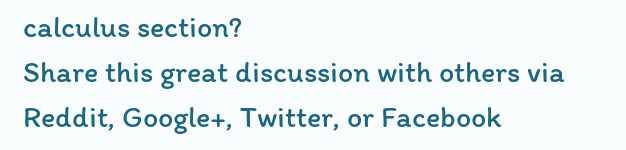calculus section?
Share this great discussion with others via Reddit, Google+, Twitter, or Facebook